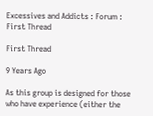Excessives and Addicts : Forum : First Thread

First Thread

9 Years Ago

As this group is designed for those who have experience (either the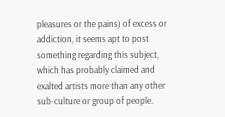pleasures or the pains) of excess or addiction, it seems apt to post something regarding this subject, which has probably claimed and exalted artists more than any other sub-culture or group of people.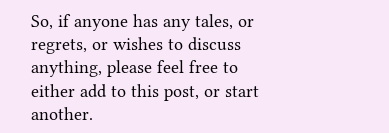So, if anyone has any tales, or regrets, or wishes to discuss anything, please feel free to either add to this post, or start another.